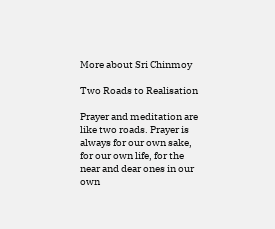More about Sri Chinmoy

Two Roads to Realisation

Prayer and meditation are like two roads. Prayer is always for our own sake, for our own life, for the near and dear ones in our own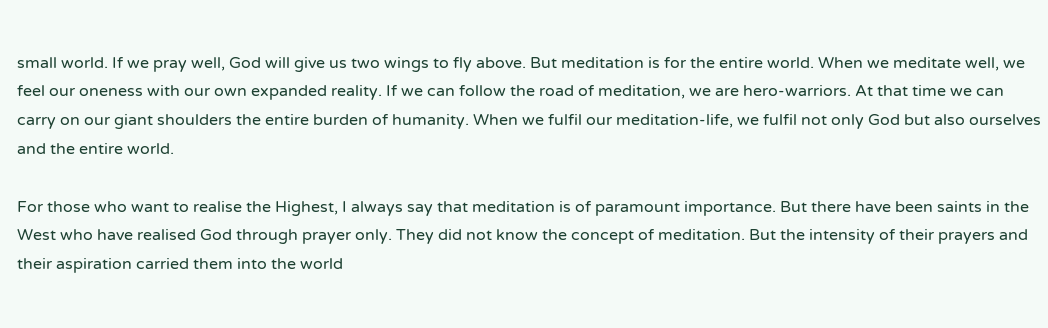small world. If we pray well, God will give us two wings to fly above. But meditation is for the entire world. When we meditate well, we feel our oneness with our own expanded reality. If we can follow the road of meditation, we are hero-warriors. At that time we can carry on our giant shoulders the entire burden of humanity. When we fulfil our meditation-life, we fulfil not only God but also ourselves and the entire world.

For those who want to realise the Highest, I always say that meditation is of paramount importance. But there have been saints in the West who have realised God through prayer only. They did not know the concept of meditation. But the intensity of their prayers and their aspiration carried them into the world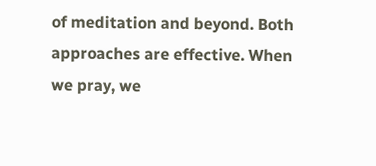of meditation and beyond. Both approaches are effective. When we pray, we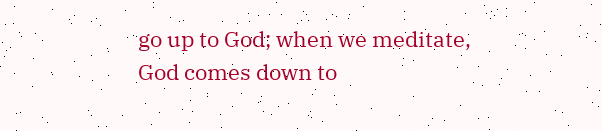go up to God; when we meditate, God comes down to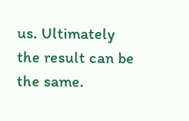us. Ultimately the result can be the same.